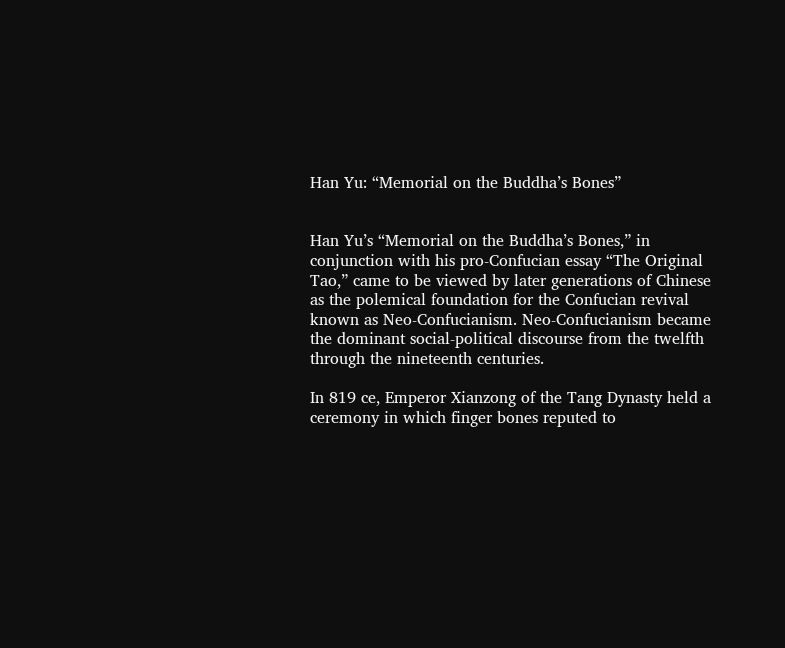Han Yu: “Memorial on the Buddha’s Bones”


Han Yu’s “Memorial on the Buddha’s Bones,” in conjunction with his pro-Confucian essay “The Original Tao,” came to be viewed by later generations of Chinese as the polemical foundation for the Confucian revival known as Neo-Confucianism. Neo-Confucianism became the dominant social-political discourse from the twelfth through the nineteenth centuries.

In 819 ce, Emperor Xianzong of the Tang Dynasty held a ceremony in which finger bones reputed to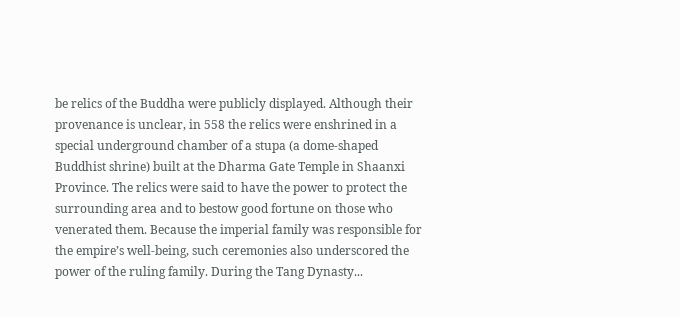be relics of the Buddha were publicly displayed. Although their provenance is unclear, in 558 the relics were enshrined in a special underground chamber of a stupa (a dome-shaped Buddhist shrine) built at the Dharma Gate Temple in Shaanxi Province. The relics were said to have the power to protect the surrounding area and to bestow good fortune on those who venerated them. Because the imperial family was responsible for the empire’s well-being, such ceremonies also underscored the power of the ruling family. During the Tang Dynasty...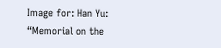Image for: Han Yu: “Memorial on the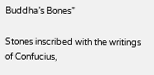Buddha’s Bones”

Stones inscribed with the writings of Confucius,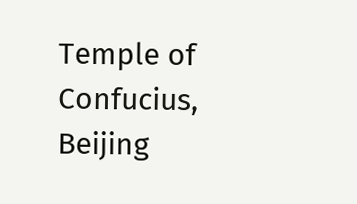Temple of Confucius, Beijing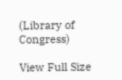(Library of Congress)

View Full Size